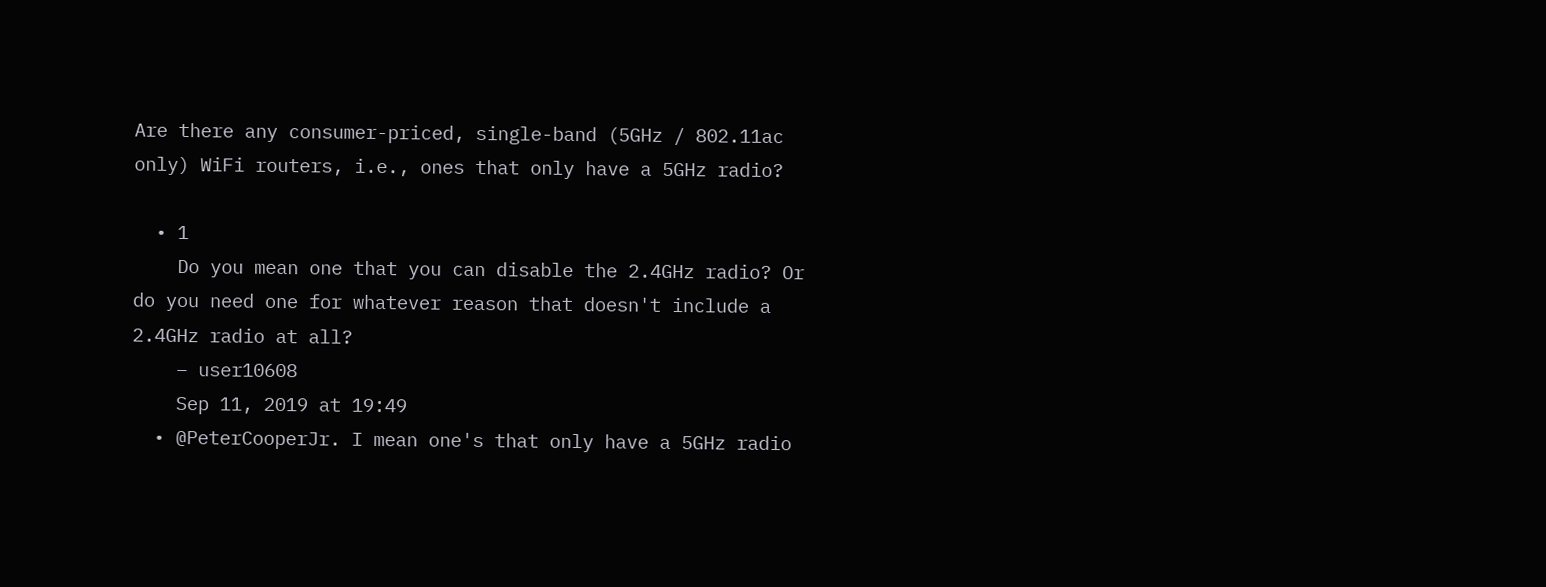Are there any consumer-priced, single-band (5GHz / 802.11ac only) WiFi routers, i.e., ones that only have a 5GHz radio?

  • 1
    Do you mean one that you can disable the 2.4GHz radio? Or do you need one for whatever reason that doesn't include a 2.4GHz radio at all?
    – user10608
    Sep 11, 2019 at 19:49
  • @PeterCooperJr. I mean one's that only have a 5GHz radio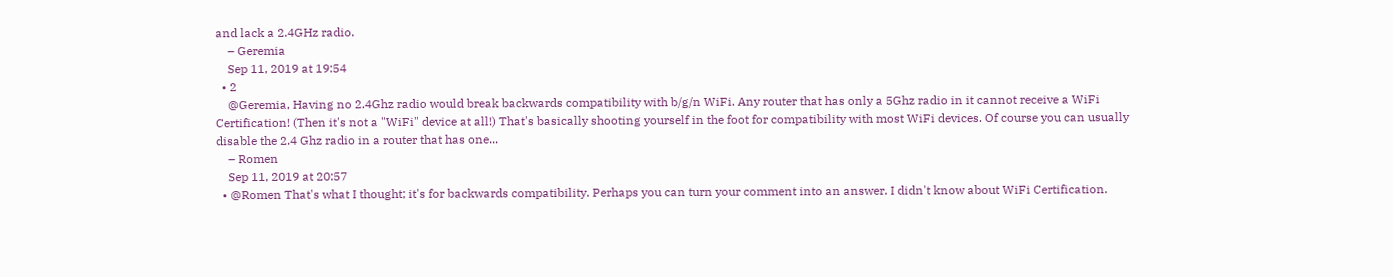and lack a 2.4GHz radio.
    – Geremia
    Sep 11, 2019 at 19:54
  • 2
    @Geremia, Having no 2.4Ghz radio would break backwards compatibility with b/g/n WiFi. Any router that has only a 5Ghz radio in it cannot receive a WiFi Certification! (Then it's not a "WiFi" device at all!) That's basically shooting yourself in the foot for compatibility with most WiFi devices. Of course you can usually disable the 2.4 Ghz radio in a router that has one...
    – Romen
    Sep 11, 2019 at 20:57
  • @Romen That's what I thought; it's for backwards compatibility. Perhaps you can turn your comment into an answer. I didn't know about WiFi Certification.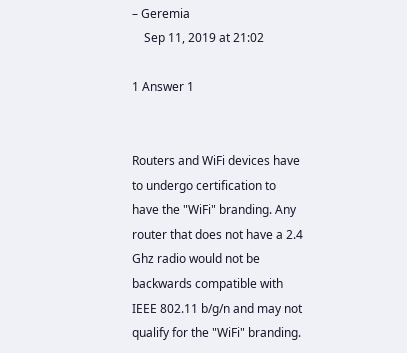– Geremia
    Sep 11, 2019 at 21:02

1 Answer 1


Routers and WiFi devices have to undergo certification to have the "WiFi" branding. Any router that does not have a 2.4 Ghz radio would not be backwards compatible with IEEE 802.11 b/g/n and may not qualify for the "WiFi" branding.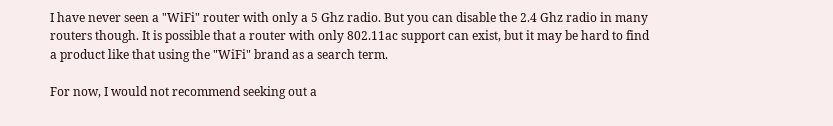I have never seen a "WiFi" router with only a 5 Ghz radio. But you can disable the 2.4 Ghz radio in many routers though. It is possible that a router with only 802.11ac support can exist, but it may be hard to find a product like that using the "WiFi" brand as a search term.

For now, I would not recommend seeking out a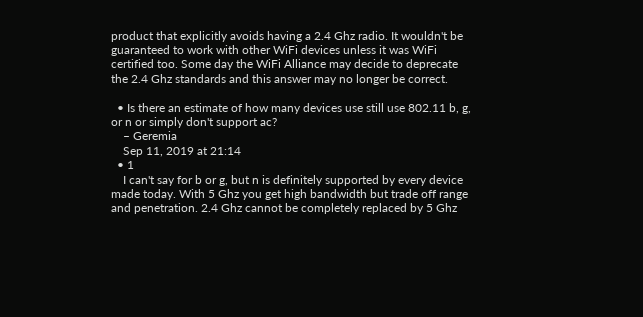product that explicitly avoids having a 2.4 Ghz radio. It wouldn't be guaranteed to work with other WiFi devices unless it was WiFi certified too. Some day the WiFi Alliance may decide to deprecate the 2.4 Ghz standards and this answer may no longer be correct.

  • Is there an estimate of how many devices use still use 802.11 b, g, or n or simply don't support ac?
    – Geremia
    Sep 11, 2019 at 21:14
  • 1
    I can't say for b or g, but n is definitely supported by every device made today. With 5 Ghz you get high bandwidth but trade off range and penetration. 2.4 Ghz cannot be completely replaced by 5 Ghz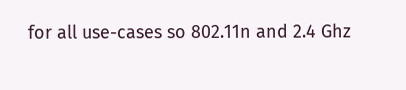for all use-cases so 802.11n and 2.4 Ghz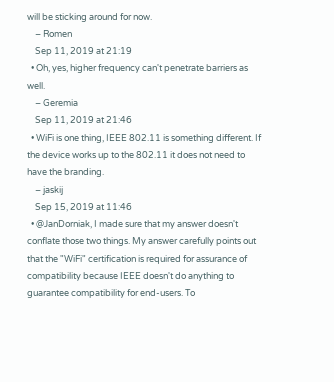will be sticking around for now.
    – Romen
    Sep 11, 2019 at 21:19
  • Oh, yes, higher frequency can't penetrate barriers as well.
    – Geremia
    Sep 11, 2019 at 21:46
  • WiFi is one thing, IEEE 802.11 is something different. If the device works up to the 802.11 it does not need to have the branding.
    – jaskij
    Sep 15, 2019 at 11:46
  • @JanDorniak, I made sure that my answer doesn't conflate those two things. My answer carefully points out that the "WiFi" certification is required for assurance of compatibility because IEEE doesn't do anything to guarantee compatibility for end-users. To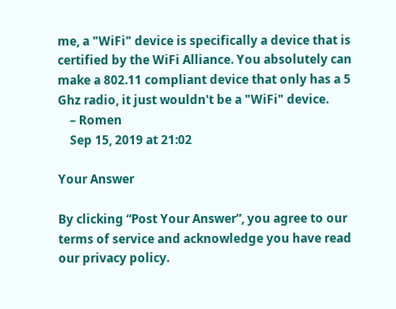me, a "WiFi" device is specifically a device that is certified by the WiFi Alliance. You absolutely can make a 802.11 compliant device that only has a 5 Ghz radio, it just wouldn't be a "WiFi" device.
    – Romen
    Sep 15, 2019 at 21:02

Your Answer

By clicking “Post Your Answer”, you agree to our terms of service and acknowledge you have read our privacy policy.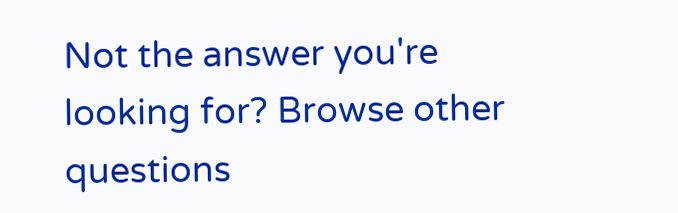Not the answer you're looking for? Browse other questions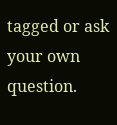tagged or ask your own question.